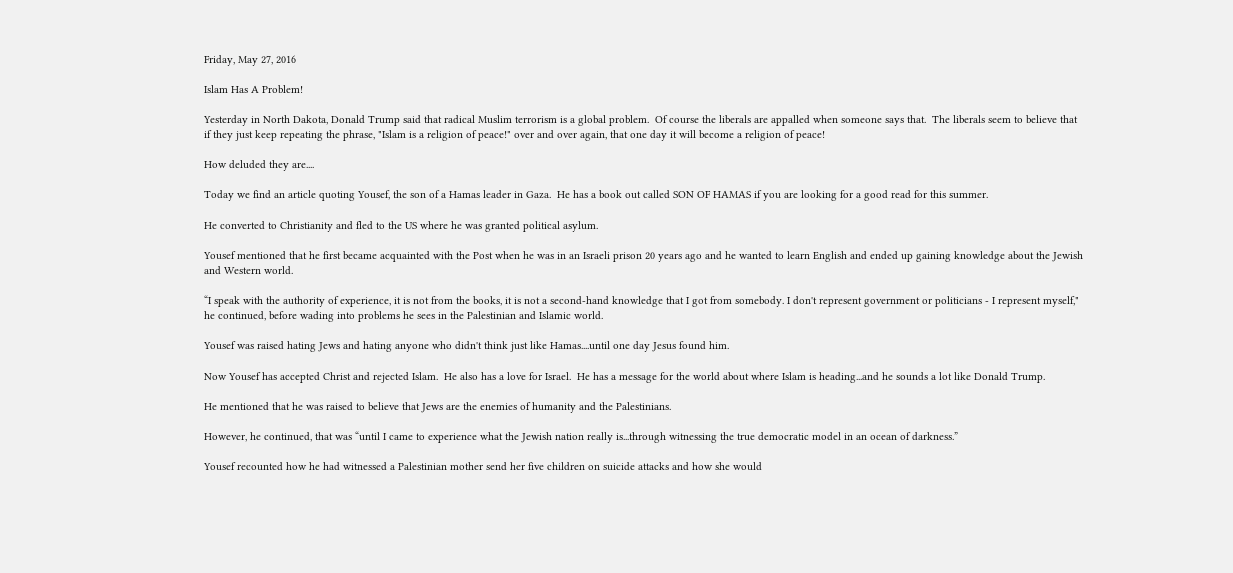Friday, May 27, 2016

Islam Has A Problem!

Yesterday in North Dakota, Donald Trump said that radical Muslim terrorism is a global problem.  Of course the liberals are appalled when someone says that.  The liberals seem to believe that if they just keep repeating the phrase, "Islam is a religion of peace!" over and over again, that one day it will become a religion of peace!

How deluded they are....

Today we find an article quoting Yousef, the son of a Hamas leader in Gaza.  He has a book out called SON OF HAMAS if you are looking for a good read for this summer.

He converted to Christianity and fled to the US where he was granted political asylum.

Yousef mentioned that he first became acquainted with the Post when he was in an Israeli prison 20 years ago and he wanted to learn English and ended up gaining knowledge about the Jewish and Western world.

“I speak with the authority of experience, it is not from the books, it is not a second-hand knowledge that I got from somebody. I don't represent government or politicians - I represent myself," he continued, before wading into problems he sees in the Palestinian and Islamic world.

Yousef was raised hating Jews and hating anyone who didn't think just like Hamas....until one day Jesus found him.

Now Yousef has accepted Christ and rejected Islam.  He also has a love for Israel.  He has a message for the world about where Islam is heading...and he sounds a lot like Donald Trump.

He mentioned that he was raised to believe that Jews are the enemies of humanity and the Palestinians.

However, he continued, that was “until I came to experience what the Jewish nation really is...through witnessing the true democratic model in an ocean of darkness.”

Yousef recounted how he had witnessed a Palestinian mother send her five children on suicide attacks and how she would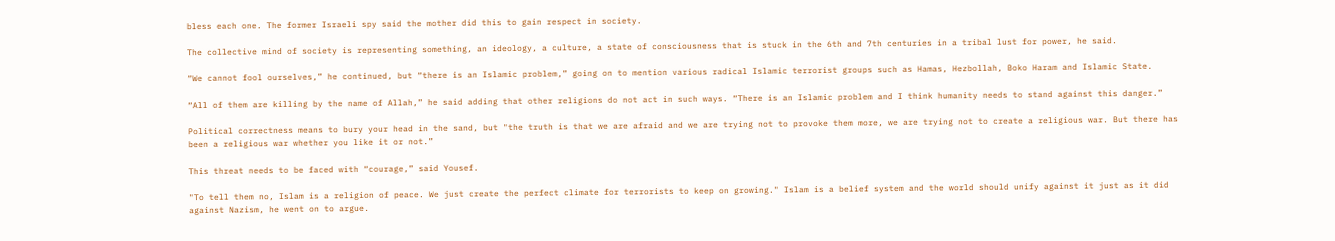bless each one. The former Israeli spy said the mother did this to gain respect in society.

The collective mind of society is representing something, an ideology, a culture, a state of consciousness that is stuck in the 6th and 7th centuries in a tribal lust for power, he said.

“We cannot fool ourselves,” he continued, but “there is an Islamic problem,” going on to mention various radical Islamic terrorist groups such as Hamas, Hezbollah, Boko Haram and Islamic State.

“All of them are killing by the name of Allah,” he said adding that other religions do not act in such ways. “There is an Islamic problem and I think humanity needs to stand against this danger.”

Political correctness means to bury your head in the sand, but "the truth is that we are afraid and we are trying not to provoke them more, we are trying not to create a religious war. But there has been a religious war whether you like it or not.”

This threat needs to be faced with “courage,” said Yousef.

"To tell them no, Islam is a religion of peace. We just create the perfect climate for terrorists to keep on growing." Islam is a belief system and the world should unify against it just as it did against Nazism, he went on to argue.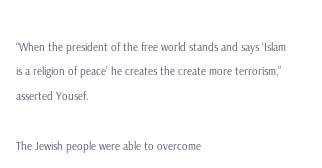“When the president of the free world stands and says ‘Islam is a religion of peace’ he creates the create more terrorism,” asserted Yousef.

The Jewish people were able to overcome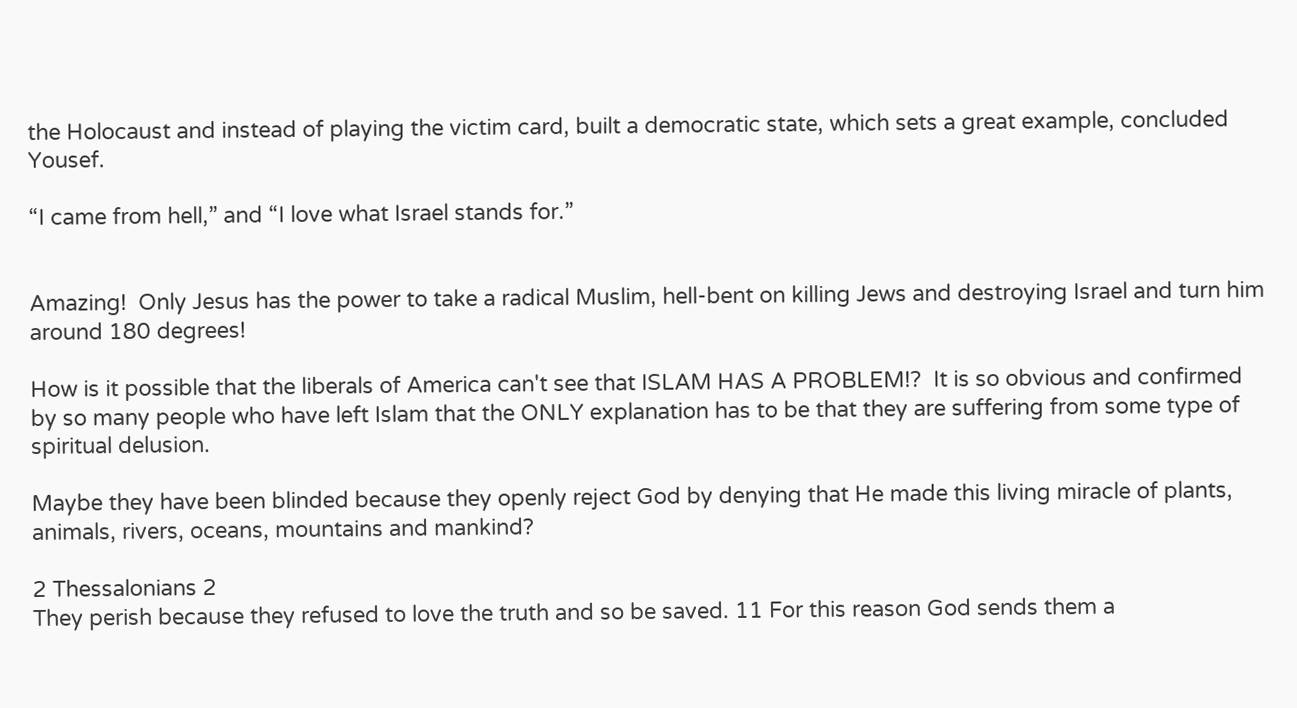the Holocaust and instead of playing the victim card, built a democratic state, which sets a great example, concluded Yousef.

“I came from hell,” and “I love what Israel stands for.”


Amazing!  Only Jesus has the power to take a radical Muslim, hell-bent on killing Jews and destroying Israel and turn him around 180 degrees!

How is it possible that the liberals of America can't see that ISLAM HAS A PROBLEM!?  It is so obvious and confirmed by so many people who have left Islam that the ONLY explanation has to be that they are suffering from some type of spiritual delusion.

Maybe they have been blinded because they openly reject God by denying that He made this living miracle of plants, animals, rivers, oceans, mountains and mankind?

2 Thessalonians 2
They perish because they refused to love the truth and so be saved. 11 For this reason God sends them a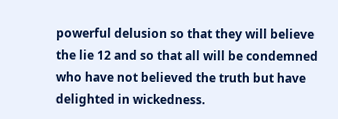powerful delusion so that they will believe the lie 12 and so that all will be condemned who have not believed the truth but have delighted in wickedness.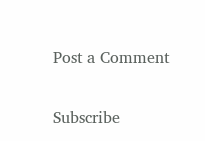Post a Comment

Subscribe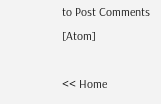to Post Comments [Atom]

<< Home